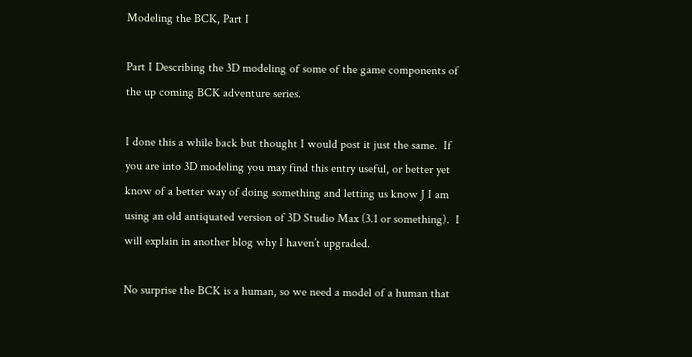Modeling the BCK, Part I

Part I Describing the 3D modeling of some of the game components of the up coming BCK adventure series.

I done this a while back but thought I would post it just the same.  If you are into 3D modeling you may find this entry useful, or better yet know of a better way of doing something and letting us know J I am using an old antiquated version of 3D Studio Max (3.1 or something).  I will explain in another blog why I haven’t upgraded.

No surprise the BCK is a human, so we need a model of a human that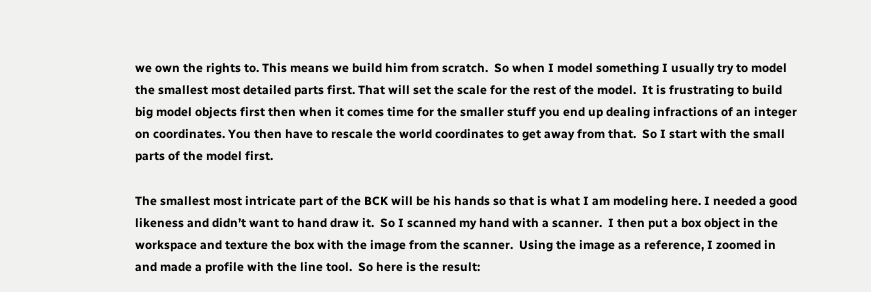we own the rights to. This means we build him from scratch.  So when I model something I usually try to model the smallest most detailed parts first. That will set the scale for the rest of the model.  It is frustrating to build big model objects first then when it comes time for the smaller stuff you end up dealing infractions of an integer on coordinates. You then have to rescale the world coordinates to get away from that.  So I start with the small parts of the model first.

The smallest most intricate part of the BCK will be his hands so that is what I am modeling here. I needed a good likeness and didn’t want to hand draw it.  So I scanned my hand with a scanner.  I then put a box object in the workspace and texture the box with the image from the scanner.  Using the image as a reference, I zoomed in and made a profile with the line tool.  So here is the result: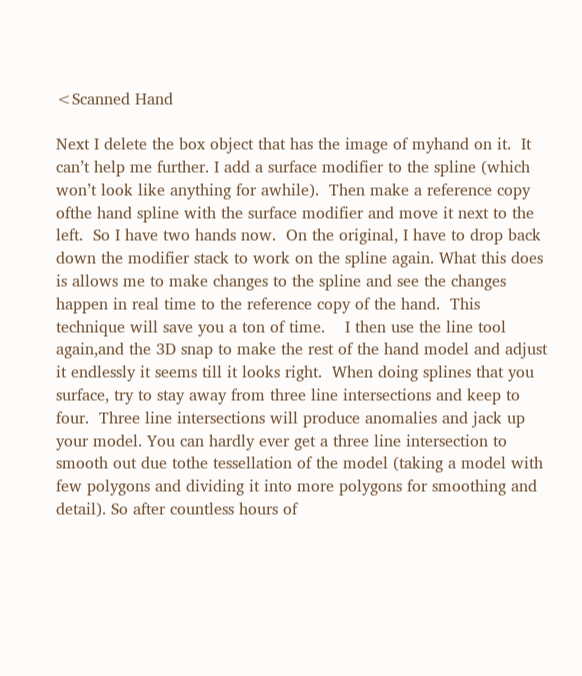<Scanned Hand

Next I delete the box object that has the image of myhand on it.  It can’t help me further. I add a surface modifier to the spline (which won’t look like anything for awhile).  Then make a reference copy ofthe hand spline with the surface modifier and move it next to the left.  So I have two hands now.  On the original, I have to drop back down the modifier stack to work on the spline again. What this does is allows me to make changes to the spline and see the changes happen in real time to the reference copy of the hand.  This technique will save you a ton of time.    I then use the line tool again,and the 3D snap to make the rest of the hand model and adjust it endlessly it seems till it looks right.  When doing splines that you surface, try to stay away from three line intersections and keep to four.  Three line intersections will produce anomalies and jack up your model. You can hardly ever get a three line intersection to smooth out due tothe tessellation of the model (taking a model with few polygons and dividing it into more polygons for smoothing and detail). So after countless hours of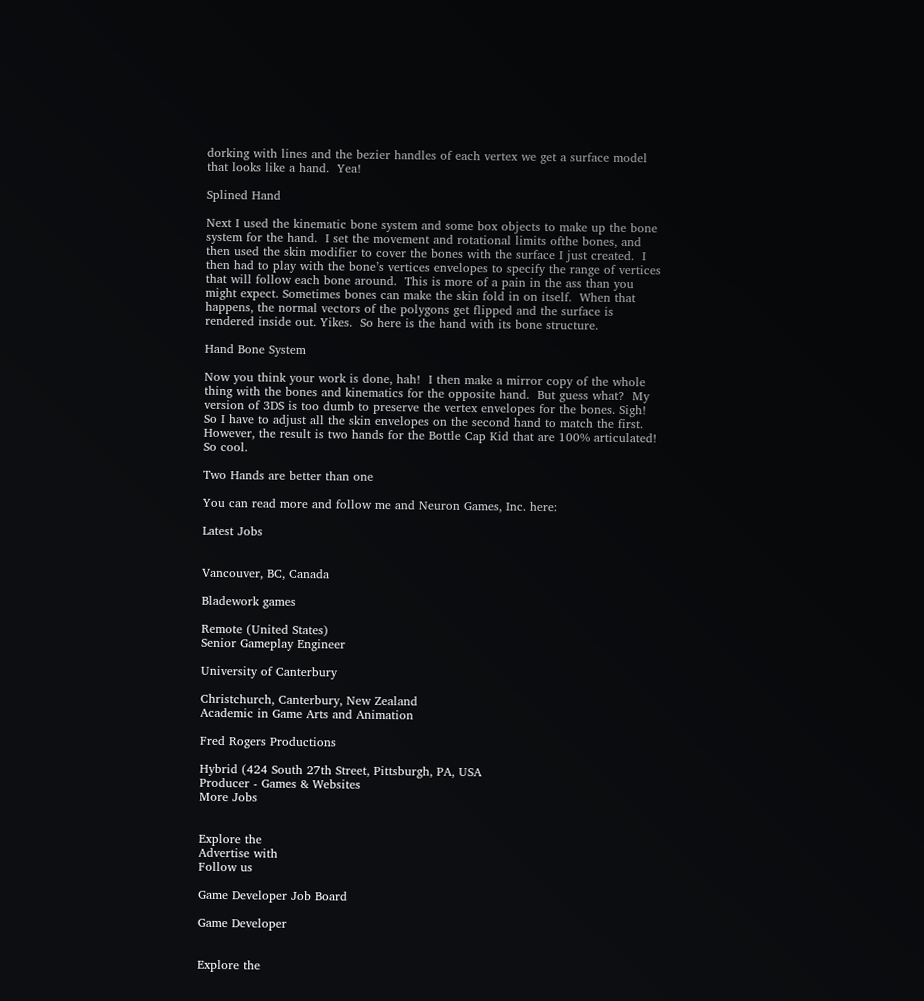dorking with lines and the bezier handles of each vertex we get a surface model that looks like a hand.  Yea!

Splined Hand

Next I used the kinematic bone system and some box objects to make up the bone system for the hand.  I set the movement and rotational limits ofthe bones, and then used the skin modifier to cover the bones with the surface I just created.  I then had to play with the bone’s vertices envelopes to specify the range of vertices that will follow each bone around.  This is more of a pain in the ass than you might expect. Sometimes bones can make the skin fold in on itself.  When that happens, the normal vectors of the polygons get flipped and the surface is rendered inside out. Yikes.  So here is the hand with its bone structure.

Hand Bone System

Now you think your work is done, hah!  I then make a mirror copy of the whole thing with the bones and kinematics for the opposite hand.  But guess what?  My version of 3DS is too dumb to preserve the vertex envelopes for the bones. Sigh!  So I have to adjust all the skin envelopes on the second hand to match the first.  However, the result is two hands for the Bottle Cap Kid that are 100% articulated! So cool.

Two Hands are better than one

You can read more and follow me and Neuron Games, Inc. here:

Latest Jobs


Vancouver, BC, Canada

Bladework games

Remote (United States)
Senior Gameplay Engineer

University of Canterbury

Christchurch, Canterbury, New Zealand
Academic in Game Arts and Animation

Fred Rogers Productions

Hybrid (424 South 27th Street, Pittsburgh, PA, USA
Producer - Games & Websites
More Jobs


Explore the
Advertise with
Follow us

Game Developer Job Board

Game Developer


Explore the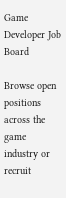Game Developer Job Board

Browse open positions across the game industry or recruit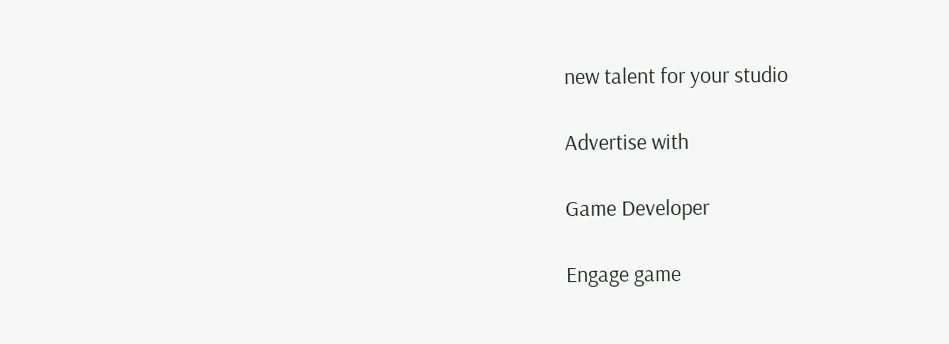new talent for your studio

Advertise with

Game Developer

Engage game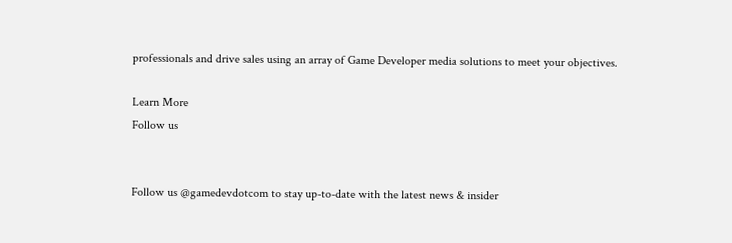professionals and drive sales using an array of Game Developer media solutions to meet your objectives.

Learn More
Follow us


Follow us @gamedevdotcom to stay up-to-date with the latest news & insider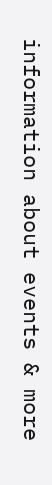information about events & more